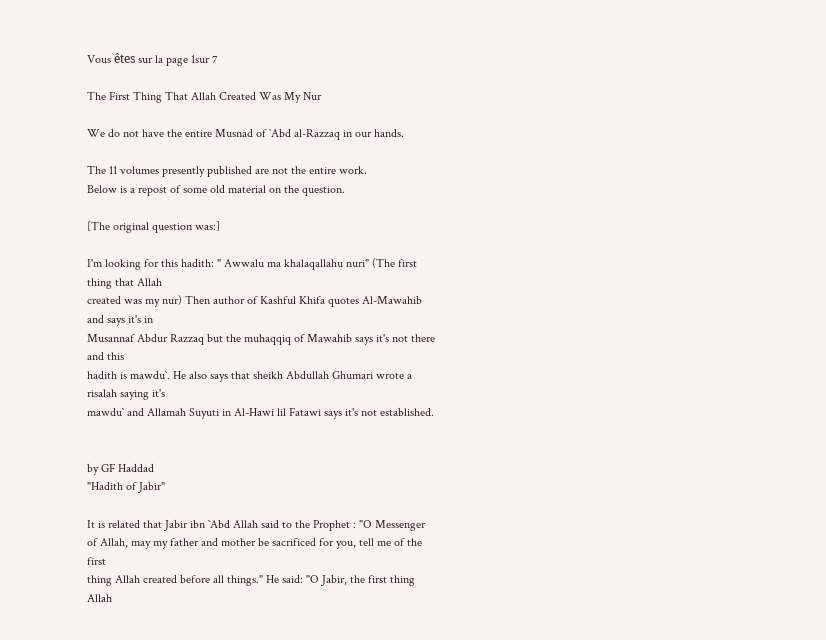Vous êtes sur la page 1sur 7

The First Thing That Allah Created Was My Nur

We do not have the entire Musnad of `Abd al-Razzaq in our hands.

The 11 volumes presently published are not the entire work.
Below is a repost of some old material on the question.

[The original question was:]

I'm looking for this hadith: " Awwalu ma khalaqallahu nuri" (The first thing that Allah
created was my nur) Then author of Kashful Khifa quotes Al-Mawahib and says it's in
Musannaf Abdur Razzaq but the muhaqqiq of Mawahib says it's not there and this
hadith is mawdu`. He also says that sheikh Abdullah Ghumari wrote a risalah saying it's
mawdu` and Allamah Suyuti in Al-Hawi lil Fatawi says it's not established.


by GF Haddad
"Hadith of Jabir"

It is related that Jabir ibn `Abd Allah said to the Prophet : "O Messenger
of Allah, may my father and mother be sacrificed for you, tell me of the first
thing Allah created before all things." He said: "O Jabir, the first thing Allah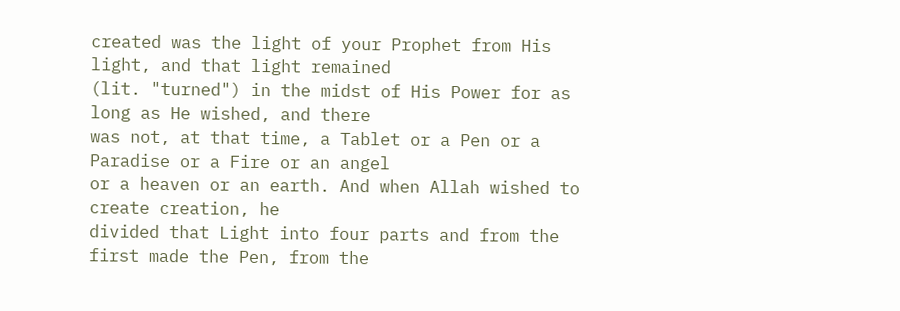created was the light of your Prophet from His light, and that light remained
(lit. "turned") in the midst of His Power for as long as He wished, and there
was not, at that time, a Tablet or a Pen or a Paradise or a Fire or an angel
or a heaven or an earth. And when Allah wished to create creation, he
divided that Light into four parts and from the first made the Pen, from the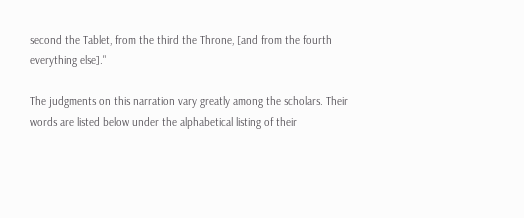second the Tablet, from the third the Throne, [and from the fourth
everything else]."

The judgments on this narration vary greatly among the scholars. Their
words are listed below under the alphabetical listing of their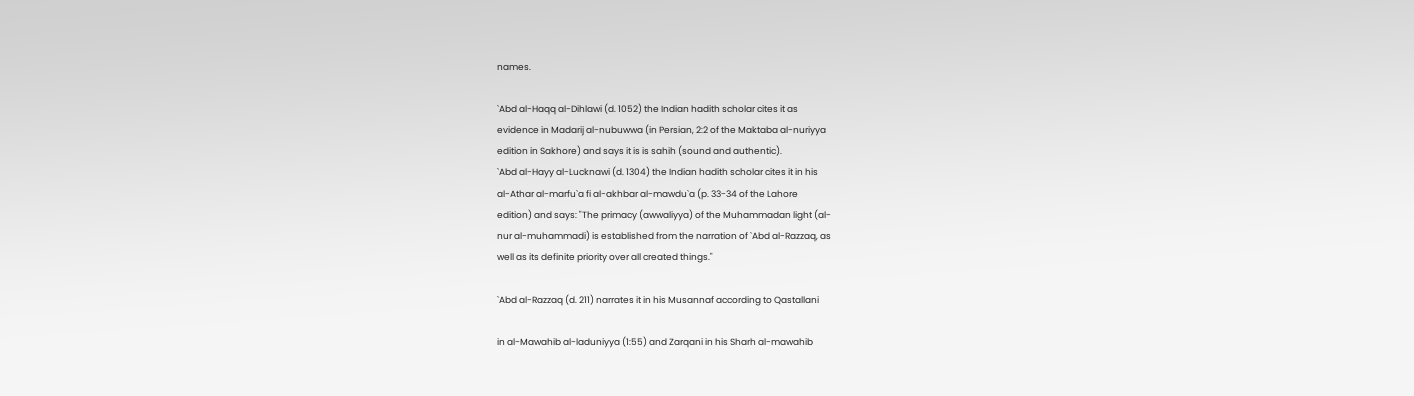names.

`Abd al-Haqq al-Dihlawi (d. 1052) the Indian hadith scholar cites it as
evidence in Madarij al-nubuwwa (in Persian, 2:2 of the Maktaba al-nuriyya
edition in Sakhore) and says it is is sahih (sound and authentic).
`Abd al-Hayy al-Lucknawi (d. 1304) the Indian hadith scholar cites it in his
al-Athar al-marfu`a fi al-akhbar al-mawdu`a (p. 33-34 of the Lahore
edition) and says: "The primacy (awwaliyya) of the Muhammadan light (al-
nur al-muhammadi) is established from the narration of `Abd al-Razzaq, as
well as its definite priority over all created things."

`Abd al-Razzaq (d. 211) narrates it in his Musannaf according to Qastallani

in al-Mawahib al-laduniyya (1:55) and Zarqani in his Sharh al-mawahib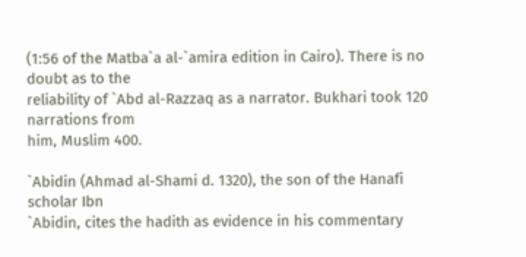(1:56 of the Matba`a al-`amira edition in Cairo). There is no doubt as to the
reliability of `Abd al-Razzaq as a narrator. Bukhari took 120 narrations from
him, Muslim 400.

`Abidin (Ahmad al-Shami d. 1320), the son of the Hanafi scholar Ibn
`Abidin, cites the hadith as evidence in his commentary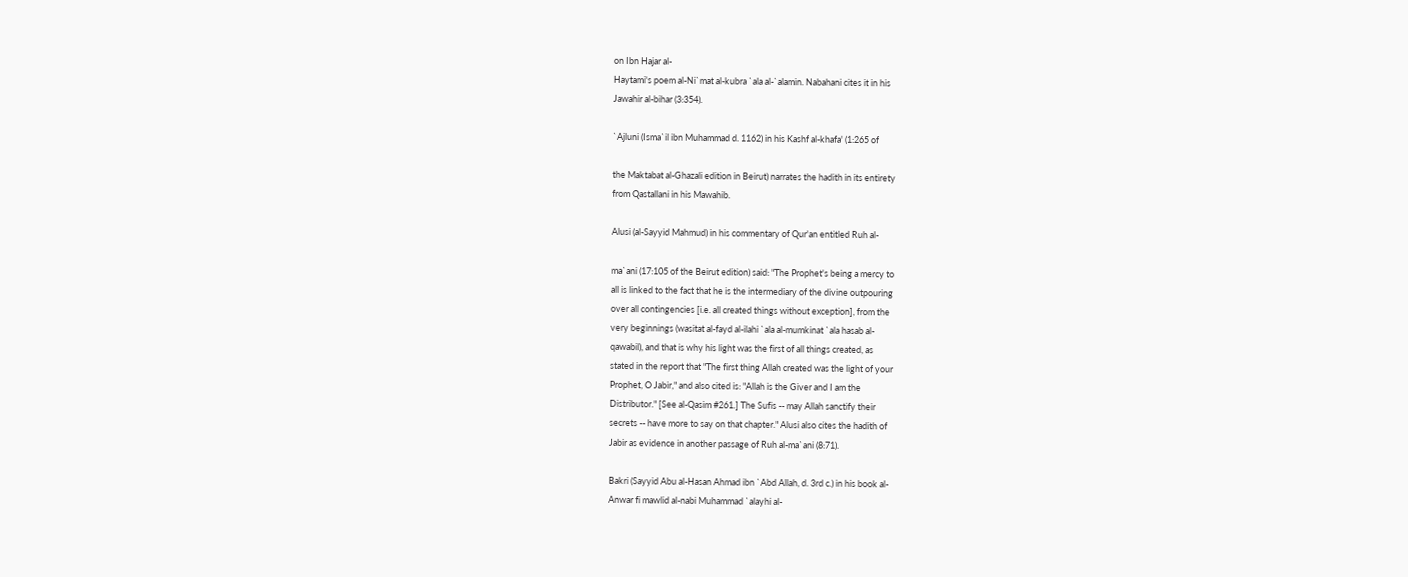on Ibn Hajar al-
Haytami's poem al-Ni`mat al-kubra `ala al-`alamin. Nabahani cites it in his
Jawahir al-bihar (3:354).

`Ajluni (Isma`il ibn Muhammad d. 1162) in his Kashf al-khafa' (1:265 of

the Maktabat al-Ghazali edition in Beirut) narrates the hadith in its entirety
from Qastallani in his Mawahib.

Alusi (al-Sayyid Mahmud) in his commentary of Qur'an entitled Ruh al-

ma`ani (17:105 of the Beirut edition) said: "The Prophet's being a mercy to
all is linked to the fact that he is the intermediary of the divine outpouring
over all contingencies [i.e. all created things without exception], from the
very beginnings (wasitat al-fayd al-ilahi `ala al-mumkinat `ala hasab al-
qawabil), and that is why his light was the first of all things created, as
stated in the report that "The first thing Allah created was the light of your
Prophet, O Jabir," and also cited is: "Allah is the Giver and I am the
Distributor." [See al-Qasim #261.] The Sufis -- may Allah sanctify their
secrets -- have more to say on that chapter." Alusi also cites the hadith of
Jabir as evidence in another passage of Ruh al-ma`ani (8:71).

Bakri (Sayyid Abu al-Hasan Ahmad ibn `Abd Allah, d. 3rd c.) in his book al-
Anwar fi mawlid al-nabi Muhammad `alayhi al-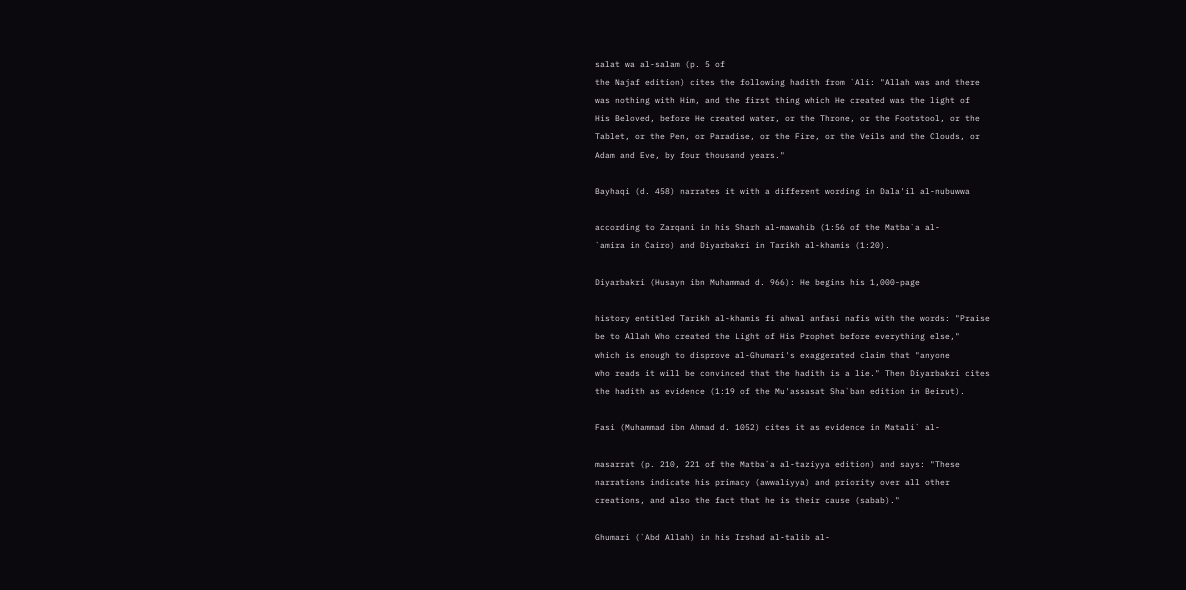salat wa al-salam (p. 5 of
the Najaf edition) cites the following hadith from `Ali: "Allah was and there
was nothing with Him, and the first thing which He created was the light of
His Beloved, before He created water, or the Throne, or the Footstool, or the
Tablet, or the Pen, or Paradise, or the Fire, or the Veils and the Clouds, or
Adam and Eve, by four thousand years."

Bayhaqi (d. 458) narrates it with a different wording in Dala'il al-nubuwwa

according to Zarqani in his Sharh al-mawahib (1:56 of the Matba`a al-
`amira in Cairo) and Diyarbakri in Tarikh al-khamis (1:20).

Diyarbakri (Husayn ibn Muhammad d. 966): He begins his 1,000-page

history entitled Tarikh al-khamis fi ahwal anfasi nafis with the words: "Praise
be to Allah Who created the Light of His Prophet before everything else,"
which is enough to disprove al-Ghumari's exaggerated claim that "anyone
who reads it will be convinced that the hadith is a lie." Then Diyarbakri cites
the hadith as evidence (1:19 of the Mu'assasat Sha`ban edition in Beirut).

Fasi (Muhammad ibn Ahmad d. 1052) cites it as evidence in Matali` al-

masarrat (p. 210, 221 of the Matba`a al-taziyya edition) and says: "These
narrations indicate his primacy (awwaliyya) and priority over all other
creations, and also the fact that he is their cause (sabab)."

Ghumari (`Abd Allah) in his Irshad al-talib al-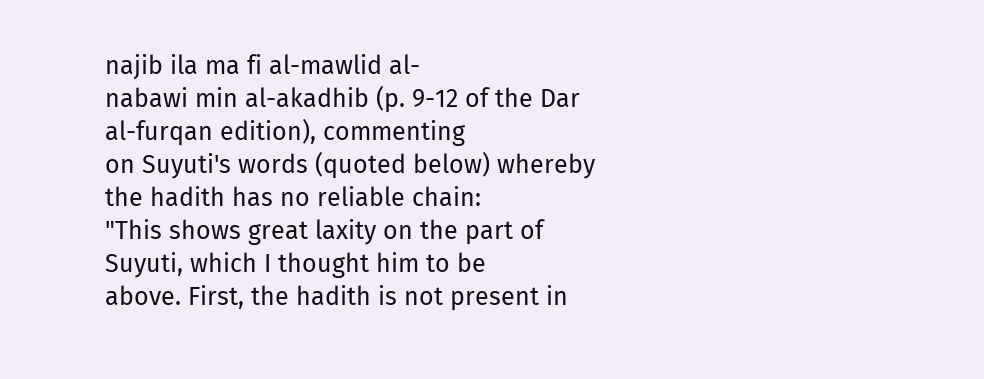najib ila ma fi al-mawlid al-
nabawi min al-akadhib (p. 9-12 of the Dar al-furqan edition), commenting
on Suyuti's words (quoted below) whereby the hadith has no reliable chain:
"This shows great laxity on the part of Suyuti, which I thought him to be
above. First, the hadith is not present in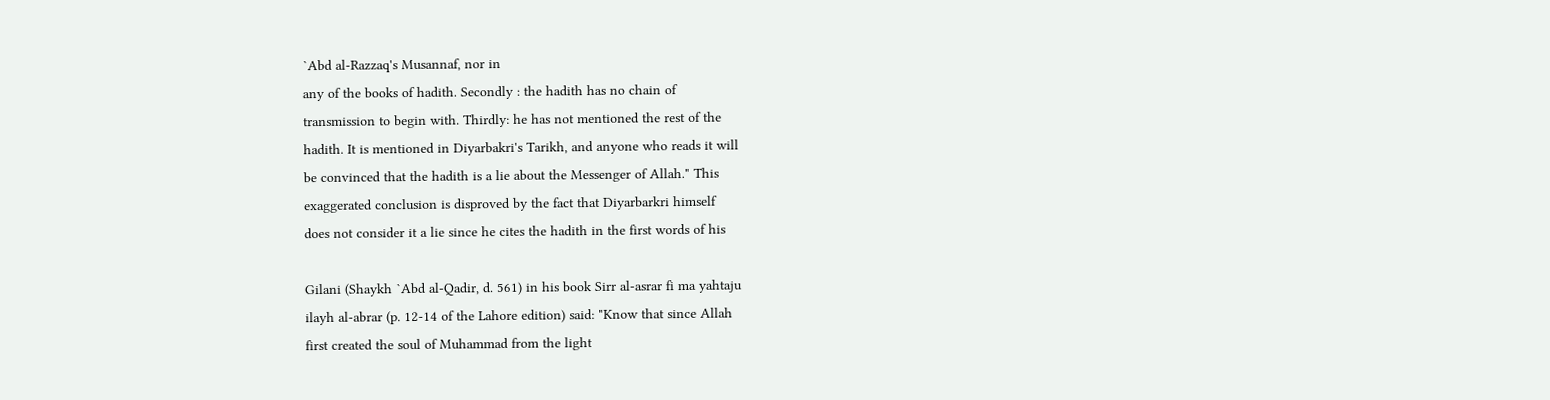`Abd al-Razzaq's Musannaf, nor in
any of the books of hadith. Secondly : the hadith has no chain of
transmission to begin with. Thirdly: he has not mentioned the rest of the
hadith. It is mentioned in Diyarbakri's Tarikh, and anyone who reads it will
be convinced that the hadith is a lie about the Messenger of Allah." This
exaggerated conclusion is disproved by the fact that Diyarbarkri himself
does not consider it a lie since he cites the hadith in the first words of his

Gilani (Shaykh `Abd al-Qadir, d. 561) in his book Sirr al-asrar fi ma yahtaju
ilayh al-abrar (p. 12-14 of the Lahore edition) said: "Know that since Allah
first created the soul of Muhammad from the light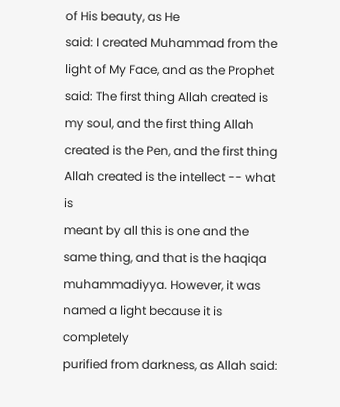of His beauty, as He
said: I created Muhammad from the light of My Face, and as the Prophet
said: The first thing Allah created is my soul, and the first thing Allah
created is the Pen, and the first thing Allah created is the intellect -- what is
meant by all this is one and the same thing, and that is the haqiqa
muhammadiyya. However, it was named a light because it is completely
purified from darkness, as Allah said: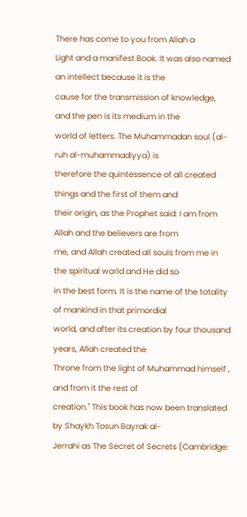There has come to you from Allah a
Light and a manifest Book. It was also named an intellect because it is the
cause for the transmission of knowledge, and the pen is its medium in the
world of letters. The Muhammadan soul (al-ruh al-muhammadiyya) is
therefore the quintessence of all created things and the first of them and
their origin, as the Prophet said: I am from Allah and the believers are from
me, and Allah created all souls from me in the spiritual world and He did so
in the best form. It is the name of the totality of mankind in that primordial
world, and after its creation by four thousand years, Allah created the
Throne from the light of Muhammad himself , and from it the rest of
creation." This book has now been translated by Shaykh Tosun Bayrak al-
Jerrahi as The Secret of Secrets (Cambridge: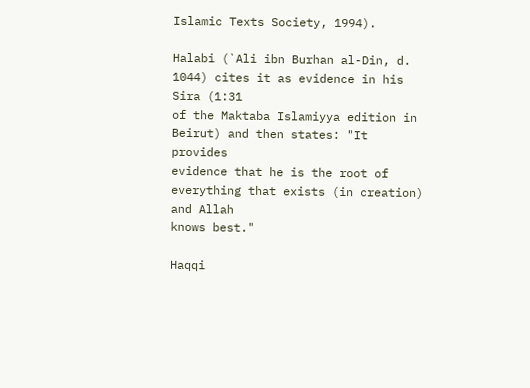Islamic Texts Society, 1994).

Halabi (`Ali ibn Burhan al-Din, d. 1044) cites it as evidence in his Sira (1:31
of the Maktaba Islamiyya edition in Beirut) and then states: "It provides
evidence that he is the root of everything that exists (in creation) and Allah
knows best."

Haqqi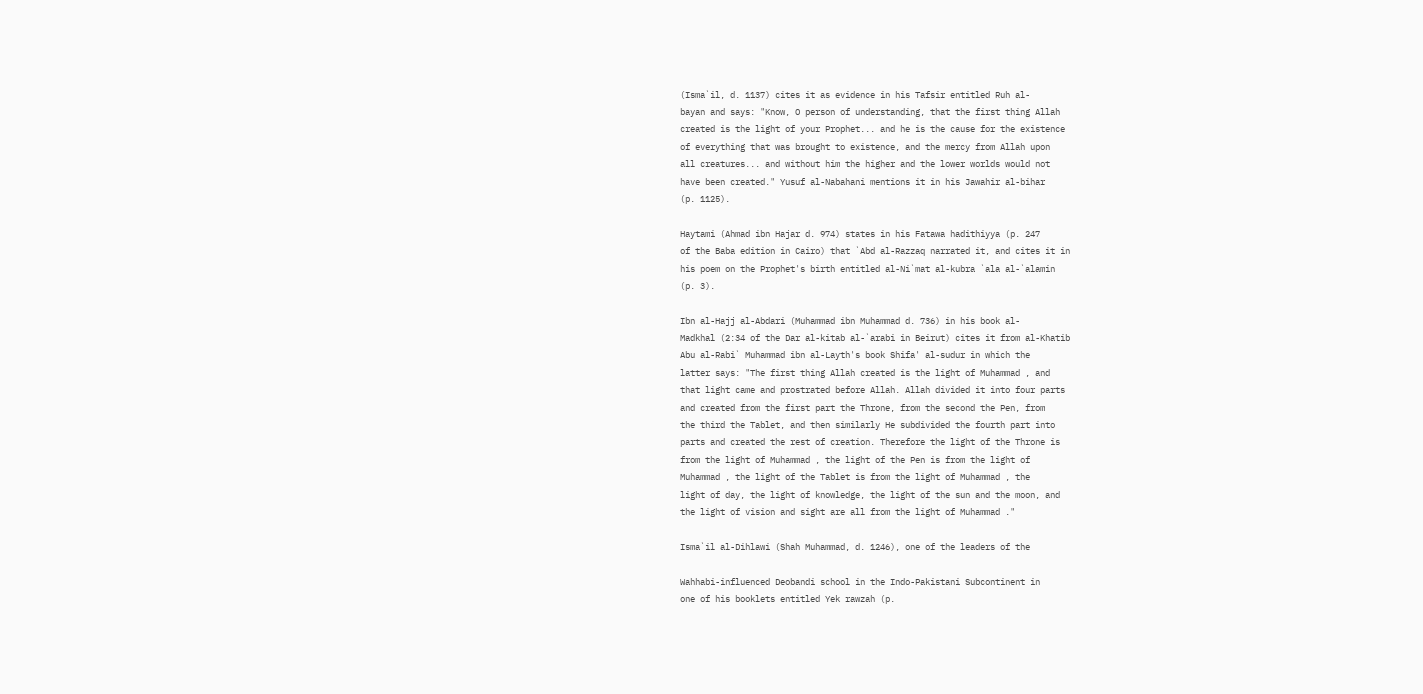(Isma`il, d. 1137) cites it as evidence in his Tafsir entitled Ruh al-
bayan and says: "Know, O person of understanding, that the first thing Allah
created is the light of your Prophet... and he is the cause for the existence
of everything that was brought to existence, and the mercy from Allah upon
all creatures... and without him the higher and the lower worlds would not
have been created." Yusuf al-Nabahani mentions it in his Jawahir al-bihar
(p. 1125).

Haytami (Ahmad ibn Hajar d. 974) states in his Fatawa hadithiyya (p. 247
of the Baba edition in Cairo) that `Abd al-Razzaq narrated it, and cites it in
his poem on the Prophet's birth entitled al-Ni`mat al-kubra `ala al-`alamin
(p. 3).

Ibn al-Hajj al-Abdari (Muhammad ibn Muhammad d. 736) in his book al-
Madkhal (2:34 of the Dar al-kitab al-`arabi in Beirut) cites it from al-Khatib
Abu al-Rabi` Muhammad ibn al-Layth's book Shifa' al-sudur in which the
latter says: "The first thing Allah created is the light of Muhammad , and
that light came and prostrated before Allah. Allah divided it into four parts
and created from the first part the Throne, from the second the Pen, from
the third the Tablet, and then similarly He subdivided the fourth part into
parts and created the rest of creation. Therefore the light of the Throne is
from the light of Muhammad , the light of the Pen is from the light of
Muhammad , the light of the Tablet is from the light of Muhammad , the
light of day, the light of knowledge, the light of the sun and the moon, and
the light of vision and sight are all from the light of Muhammad ."

Isma`il al-Dihlawi (Shah Muhammad, d. 1246), one of the leaders of the

Wahhabi-influenced Deobandi school in the Indo-Pakistani Subcontinent in
one of his booklets entitled Yek rawzah (p.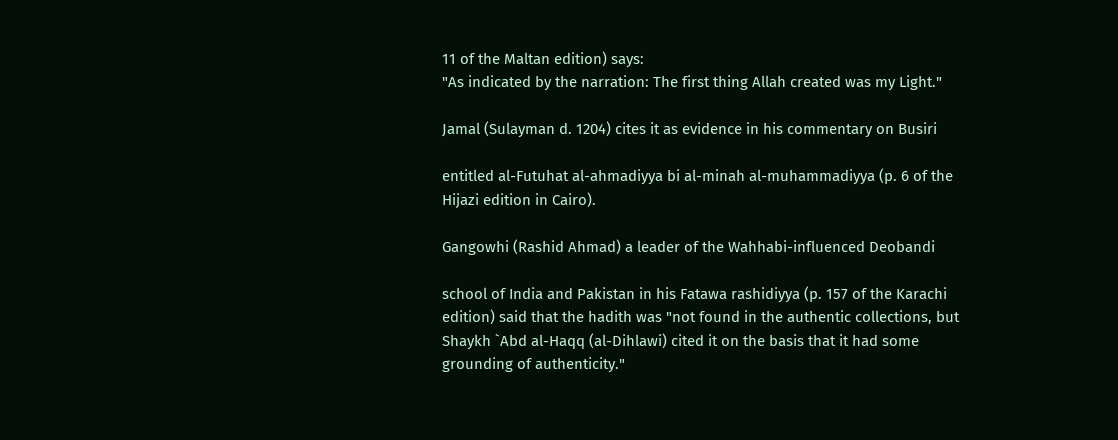11 of the Maltan edition) says:
"As indicated by the narration: The first thing Allah created was my Light."

Jamal (Sulayman d. 1204) cites it as evidence in his commentary on Busiri

entitled al-Futuhat al-ahmadiyya bi al-minah al-muhammadiyya (p. 6 of the
Hijazi edition in Cairo).

Gangowhi (Rashid Ahmad) a leader of the Wahhabi-influenced Deobandi

school of India and Pakistan in his Fatawa rashidiyya (p. 157 of the Karachi
edition) said that the hadith was "not found in the authentic collections, but
Shaykh `Abd al-Haqq (al-Dihlawi) cited it on the basis that it had some
grounding of authenticity."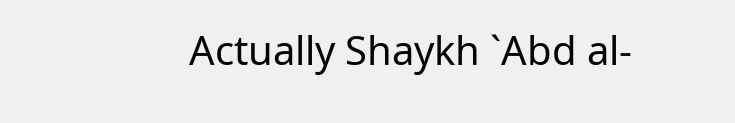Actually Shaykh `Abd al-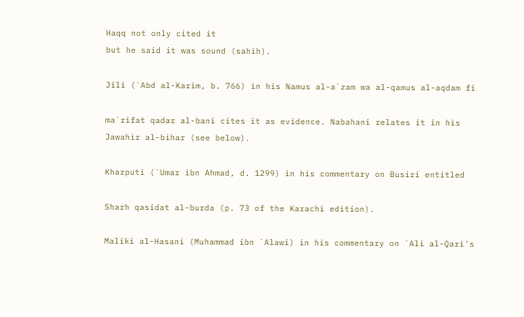Haqq not only cited it
but he said it was sound (sahih).

Jili (`Abd al-Karim, b. 766) in his Namus al-a`zam wa al-qamus al-aqdam fi

ma`rifat qadar al-bani cites it as evidence. Nabahani relates it in his
Jawahir al-bihar (see below).

Kharputi (`Umar ibn Ahmad, d. 1299) in his commentary on Busiri entitled

Sharh qasidat al-burda (p. 73 of the Karachi edition).

Maliki al-Hasani (Muhammad ibn `Alawi) in his commentary on `Ali al-Qari's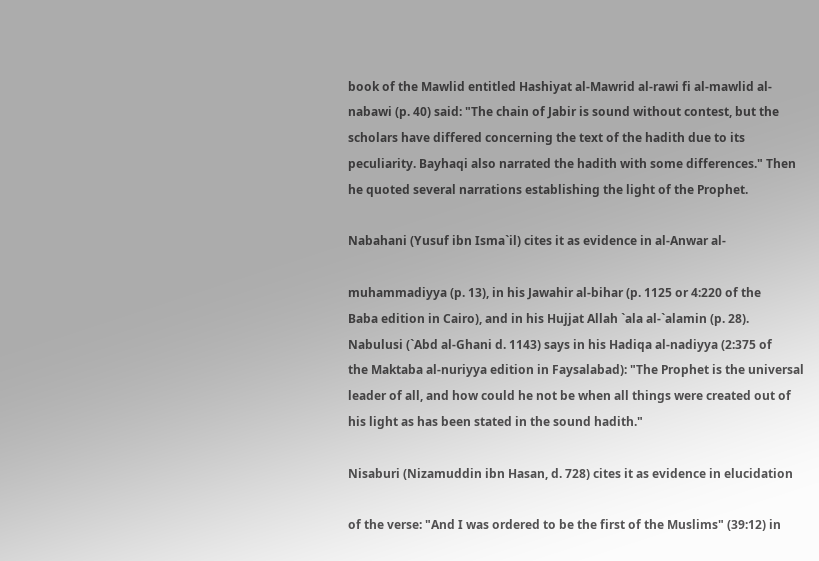book of the Mawlid entitled Hashiyat al-Mawrid al-rawi fi al-mawlid al-
nabawi (p. 40) said: "The chain of Jabir is sound without contest, but the
scholars have differed concerning the text of the hadith due to its
peculiarity. Bayhaqi also narrated the hadith with some differences." Then
he quoted several narrations establishing the light of the Prophet.

Nabahani (Yusuf ibn Isma`il) cites it as evidence in al-Anwar al-

muhammadiyya (p. 13), in his Jawahir al-bihar (p. 1125 or 4:220 of the
Baba edition in Cairo), and in his Hujjat Allah `ala al-`alamin (p. 28).
Nabulusi (`Abd al-Ghani d. 1143) says in his Hadiqa al-nadiyya (2:375 of
the Maktaba al-nuriyya edition in Faysalabad): "The Prophet is the universal
leader of all, and how could he not be when all things were created out of
his light as has been stated in the sound hadith."

Nisaburi (Nizamuddin ibn Hasan, d. 728) cites it as evidence in elucidation

of the verse: "And I was ordered to be the first of the Muslims" (39:12) in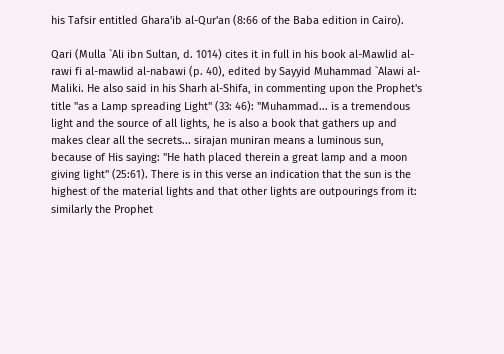his Tafsir entitled Ghara'ib al-Qur'an (8:66 of the Baba edition in Cairo).

Qari (Mulla `Ali ibn Sultan, d. 1014) cites it in full in his book al-Mawlid al-
rawi fi al-mawlid al-nabawi (p. 40), edited by Sayyid Muhammad `Alawi al-
Maliki. He also said in his Sharh al-Shifa, in commenting upon the Prophet's
title "as a Lamp spreading Light" (33: 46): "Muhammad... is a tremendous
light and the source of all lights, he is also a book that gathers up and
makes clear all the secrets... sirajan muniran means a luminous sun,
because of His saying: "He hath placed therein a great lamp and a moon
giving light" (25:61). There is in this verse an indication that the sun is the
highest of the material lights and that other lights are outpourings from it:
similarly the Prophet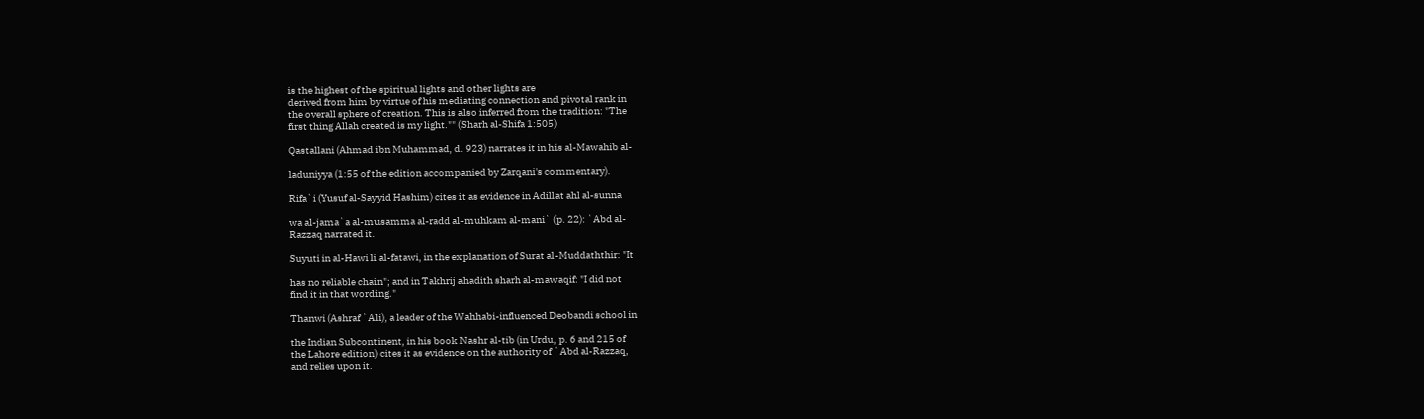is the highest of the spiritual lights and other lights are
derived from him by virtue of his mediating connection and pivotal rank in
the overall sphere of creation. This is also inferred from the tradition: "The
first thing Allah created is my light."" (Sharh al-Shifa 1:505)

Qastallani (Ahmad ibn Muhammad, d. 923) narrates it in his al-Mawahib al-

laduniyya (1:55 of the edition accompanied by Zarqani's commentary).

Rifa`i (Yusuf al-Sayyid Hashim) cites it as evidence in Adillat ahl al-sunna

wa al-jama`a al-musamma al-radd al-muhkam al-mani` (p. 22): `Abd al-
Razzaq narrated it.

Suyuti in al-Hawi li al-fatawi, in the explanation of Surat al-Muddaththir: "It

has no reliable chain"; and in Takhrij ahadith sharh al-mawaqif: "I did not
find it in that wording."

Thanwi (Ashraf `Ali), a leader of the Wahhabi-influenced Deobandi school in

the Indian Subcontinent, in his book Nashr al-tib (in Urdu, p. 6 and 215 of
the Lahore edition) cites it as evidence on the authority of `Abd al-Razzaq,
and relies upon it.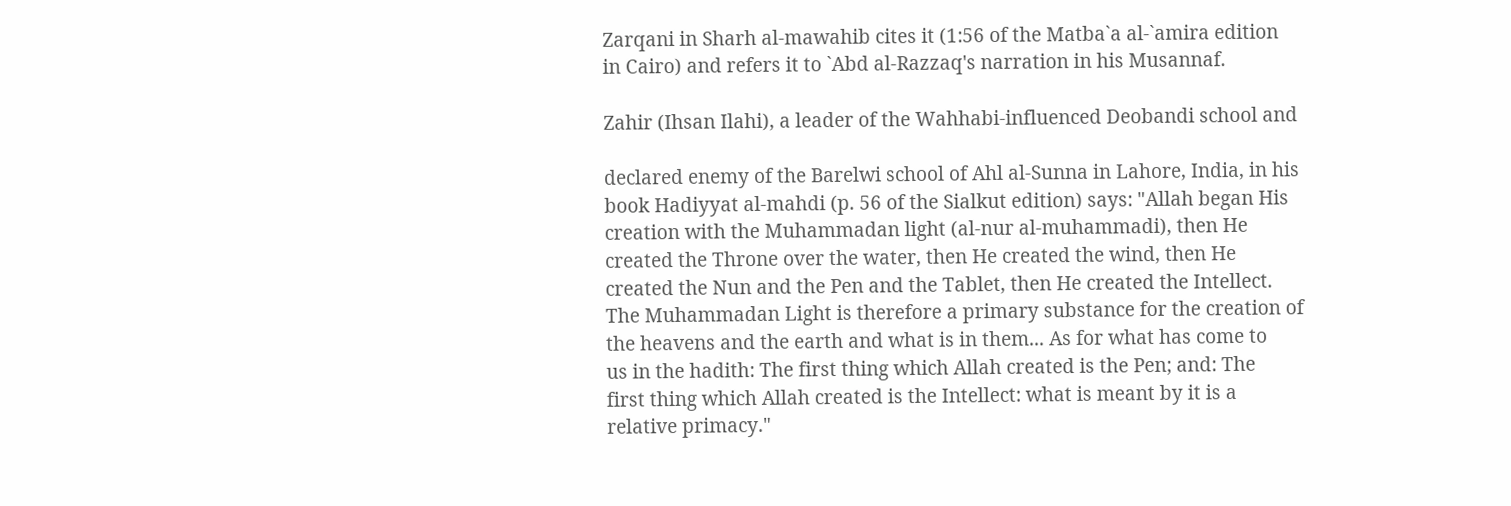Zarqani in Sharh al-mawahib cites it (1:56 of the Matba`a al-`amira edition
in Cairo) and refers it to `Abd al-Razzaq's narration in his Musannaf.

Zahir (Ihsan Ilahi), a leader of the Wahhabi-influenced Deobandi school and

declared enemy of the Barelwi school of Ahl al-Sunna in Lahore, India, in his
book Hadiyyat al-mahdi (p. 56 of the Sialkut edition) says: "Allah began His
creation with the Muhammadan light (al-nur al-muhammadi), then He
created the Throne over the water, then He created the wind, then He
created the Nun and the Pen and the Tablet, then He created the Intellect.
The Muhammadan Light is therefore a primary substance for the creation of
the heavens and the earth and what is in them... As for what has come to
us in the hadith: The first thing which Allah created is the Pen; and: The
first thing which Allah created is the Intellect: what is meant by it is a
relative primacy."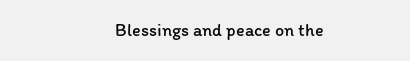Blessings and peace on the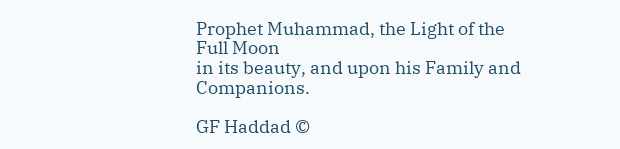Prophet Muhammad, the Light of the Full Moon
in its beauty, and upon his Family and Companions.

GF Haddad ©